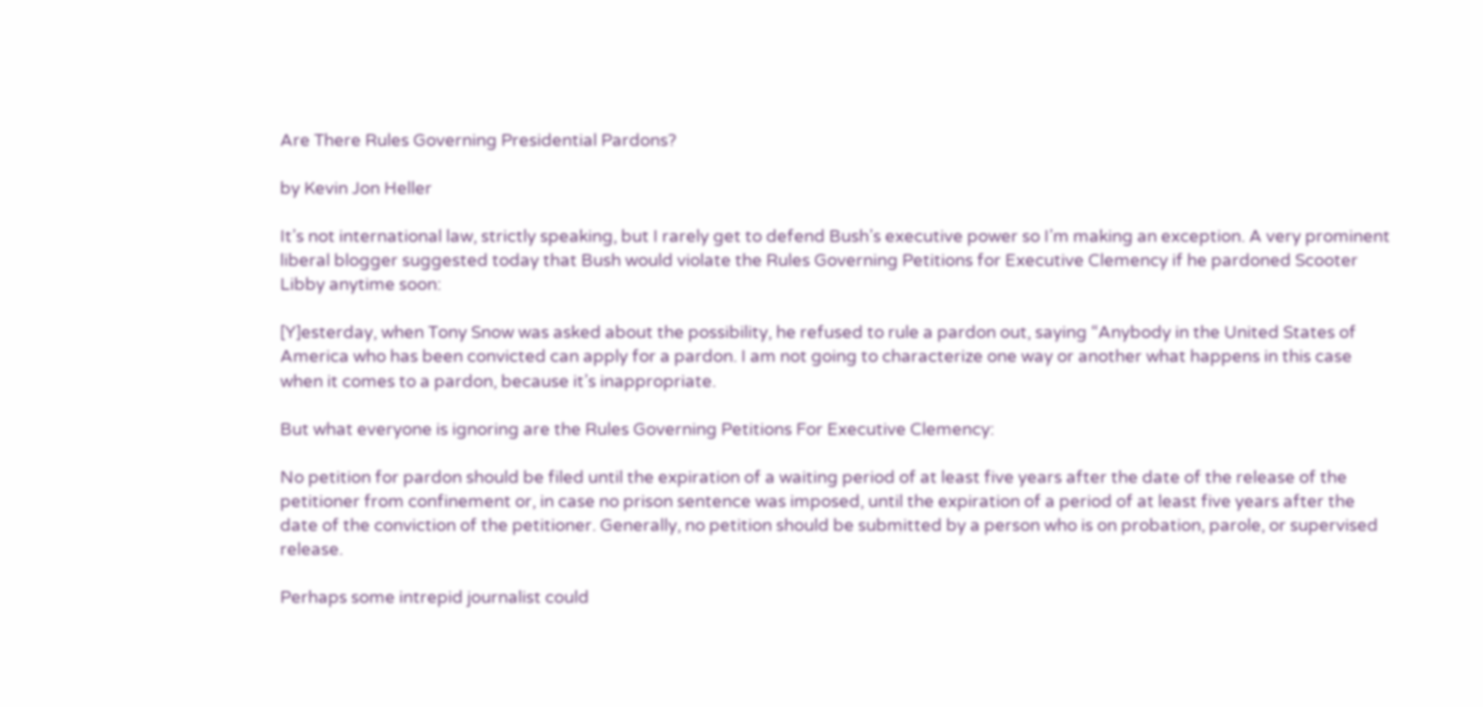Are There Rules Governing Presidential Pardons?

by Kevin Jon Heller

It’s not international law, strictly speaking, but I rarely get to defend Bush’s executive power so I’m making an exception. A very prominent liberal blogger suggested today that Bush would violate the Rules Governing Petitions for Executive Clemency if he pardoned Scooter Libby anytime soon:

[Y]esterday, when Tony Snow was asked about the possibility, he refused to rule a pardon out, saying “Anybody in the United States of America who has been convicted can apply for a pardon. I am not going to characterize one way or another what happens in this case when it comes to a pardon, because it’s inappropriate.

But what everyone is ignoring are the Rules Governing Petitions For Executive Clemency:

No petition for pardon should be filed until the expiration of a waiting period of at least five years after the date of the release of the petitioner from confinement or, in case no prison sentence was imposed, until the expiration of a period of at least five years after the date of the conviction of the petitioner. Generally, no petition should be submitted by a person who is on probation, parole, or supervised release.

Perhaps some intrepid journalist could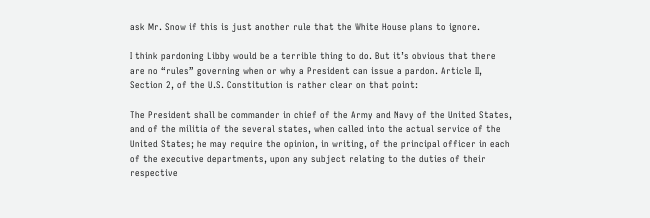ask Mr. Snow if this is just another rule that the White House plans to ignore.

I think pardoning Libby would be a terrible thing to do. But it’s obvious that there are no “rules” governing when or why a President can issue a pardon. Article II, Section 2, of the U.S. Constitution is rather clear on that point:

The President shall be commander in chief of the Army and Navy of the United States, and of the militia of the several states, when called into the actual service of the United States; he may require the opinion, in writing, of the principal officer in each of the executive departments, upon any subject relating to the duties of their respective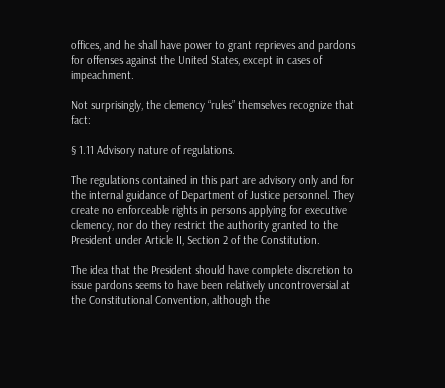offices, and he shall have power to grant reprieves and pardons for offenses against the United States, except in cases of impeachment.

Not surprisingly, the clemency “rules” themselves recognize that fact:

§ 1.11 Advisory nature of regulations.

The regulations contained in this part are advisory only and for the internal guidance of Department of Justice personnel. They create no enforceable rights in persons applying for executive clemency, nor do they restrict the authority granted to the President under Article II, Section 2 of the Constitution.

The idea that the President should have complete discretion to issue pardons seems to have been relatively uncontroversial at the Constitutional Convention, although the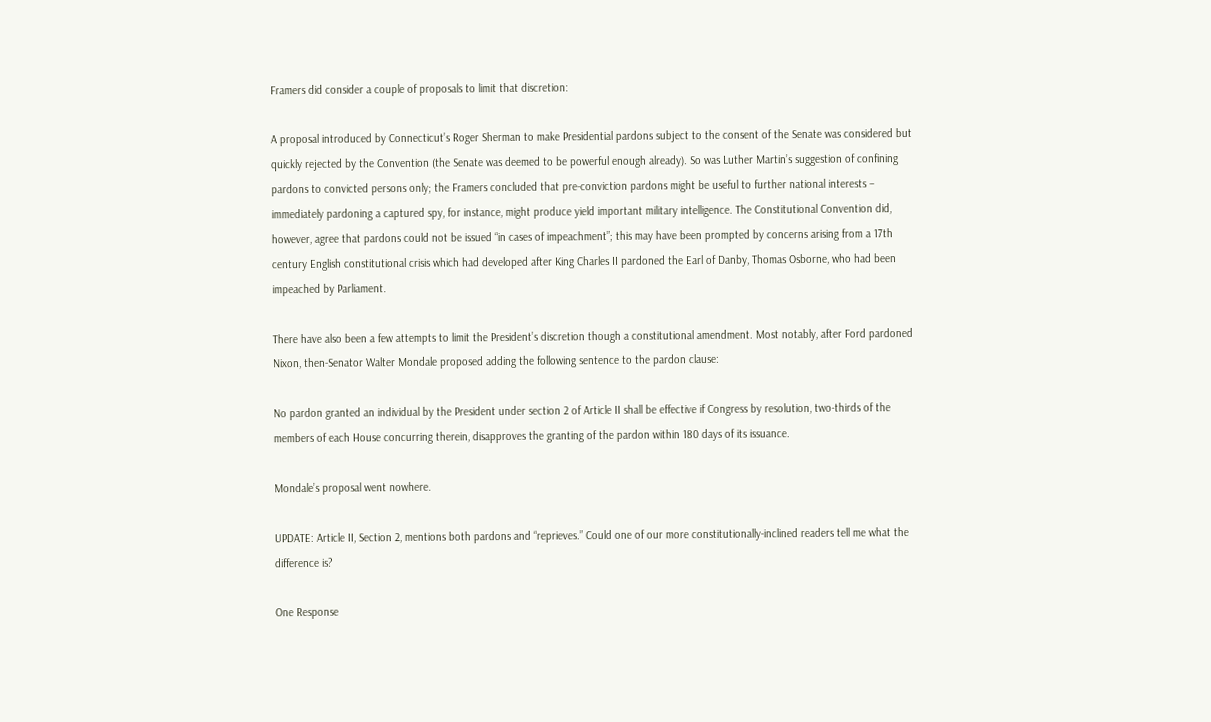Framers did consider a couple of proposals to limit that discretion:

A proposal introduced by Connecticut’s Roger Sherman to make Presidential pardons subject to the consent of the Senate was considered but quickly rejected by the Convention (the Senate was deemed to be powerful enough already). So was Luther Martin’s suggestion of confining pardons to convicted persons only; the Framers concluded that pre-conviction pardons might be useful to further national interests – immediately pardoning a captured spy, for instance, might produce yield important military intelligence. The Constitutional Convention did, however, agree that pardons could not be issued “in cases of impeachment”; this may have been prompted by concerns arising from a 17th century English constitutional crisis which had developed after King Charles II pardoned the Earl of Danby, Thomas Osborne, who had been impeached by Parliament.

There have also been a few attempts to limit the President’s discretion though a constitutional amendment. Most notably, after Ford pardoned Nixon, then-Senator Walter Mondale proposed adding the following sentence to the pardon clause:

No pardon granted an individual by the President under section 2 of Article II shall be effective if Congress by resolution, two-thirds of the members of each House concurring therein, disapproves the granting of the pardon within 180 days of its issuance.

Mondale’s proposal went nowhere.

UPDATE: Article II, Section 2, mentions both pardons and “reprieves.” Could one of our more constitutionally-inclined readers tell me what the difference is?

One Response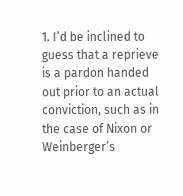1. I’d be inclined to guess that a reprieve is a pardon handed out prior to an actual conviction, such as in the case of Nixon or Weinberger’s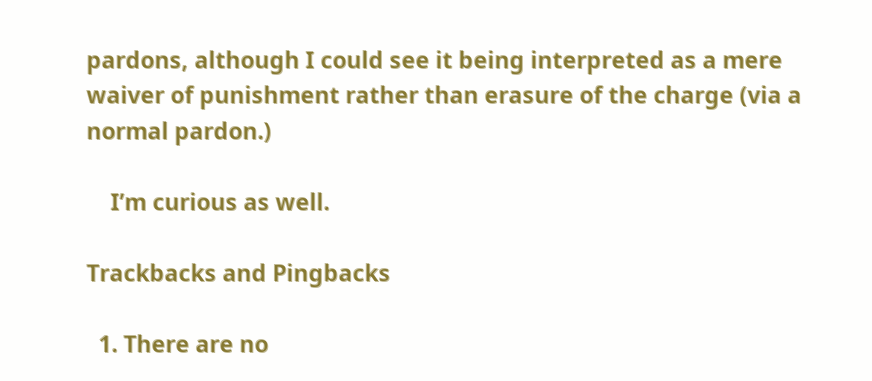pardons, although I could see it being interpreted as a mere waiver of punishment rather than erasure of the charge (via a normal pardon.)

    I’m curious as well.

Trackbacks and Pingbacks

  1. There are no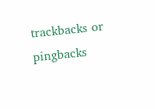trackbacks or pingbacks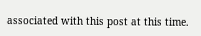associated with this post at this time.